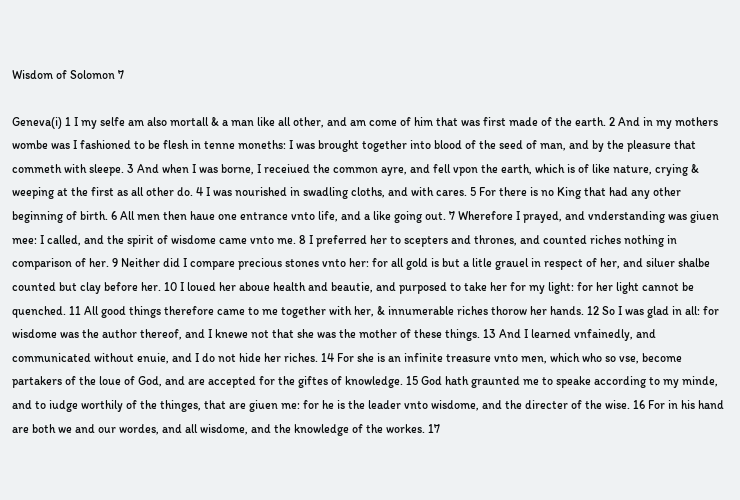Wisdom of Solomon 7

Geneva(i) 1 I my selfe am also mortall & a man like all other, and am come of him that was first made of the earth. 2 And in my mothers wombe was I fashioned to be flesh in tenne moneths: I was brought together into blood of the seed of man, and by the pleasure that commeth with sleepe. 3 And when I was borne, I receiued the common ayre, and fell vpon the earth, which is of like nature, crying & weeping at the first as all other do. 4 I was nourished in swadling cloths, and with cares. 5 For there is no King that had any other beginning of birth. 6 All men then haue one entrance vnto life, and a like going out. 7 Wherefore I prayed, and vnderstanding was giuen mee: I called, and the spirit of wisdome came vnto me. 8 I preferred her to scepters and thrones, and counted riches nothing in comparison of her. 9 Neither did I compare precious stones vnto her: for all gold is but a litle grauel in respect of her, and siluer shalbe counted but clay before her. 10 I loued her aboue health and beautie, and purposed to take her for my light: for her light cannot be quenched. 11 All good things therefore came to me together with her, & innumerable riches thorow her hands. 12 So I was glad in all: for wisdome was the author thereof, and I knewe not that she was the mother of these things. 13 And I learned vnfainedly, and communicated without enuie, and I do not hide her riches. 14 For she is an infinite treasure vnto men, which who so vse, become partakers of the loue of God, and are accepted for the giftes of knowledge. 15 God hath graunted me to speake according to my minde, and to iudge worthily of the thinges, that are giuen me: for he is the leader vnto wisdome, and the directer of the wise. 16 For in his hand are both we and our wordes, and all wisdome, and the knowledge of the workes. 17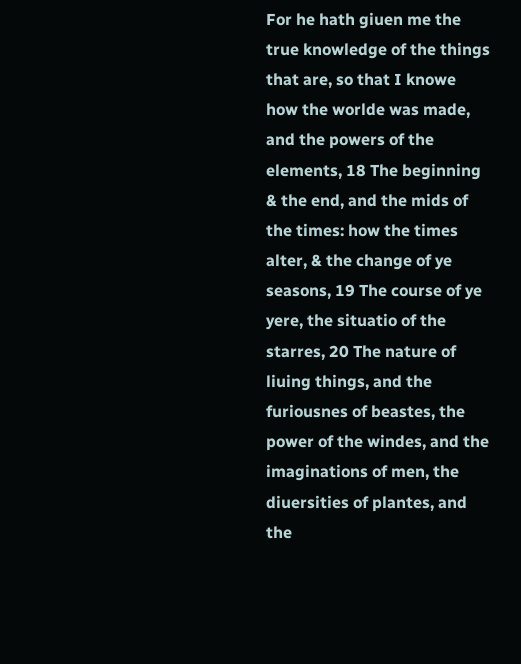For he hath giuen me the true knowledge of the things that are, so that I knowe how the worlde was made, and the powers of the elements, 18 The beginning & the end, and the mids of the times: how the times alter, & the change of ye seasons, 19 The course of ye yere, the situatio of the starres, 20 The nature of liuing things, and the furiousnes of beastes, the power of the windes, and the imaginations of men, the diuersities of plantes, and the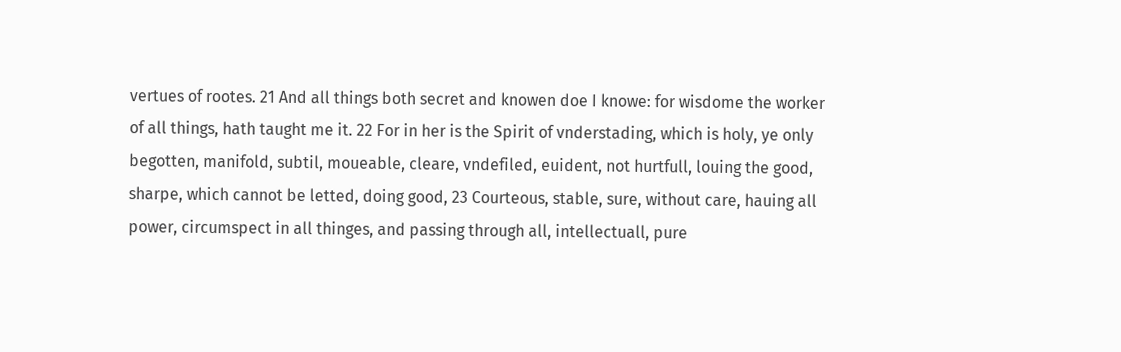vertues of rootes. 21 And all things both secret and knowen doe I knowe: for wisdome the worker of all things, hath taught me it. 22 For in her is the Spirit of vnderstading, which is holy, ye only begotten, manifold, subtil, moueable, cleare, vndefiled, euident, not hurtfull, louing the good, sharpe, which cannot be letted, doing good, 23 Courteous, stable, sure, without care, hauing all power, circumspect in all thinges, and passing through all, intellectuall, pure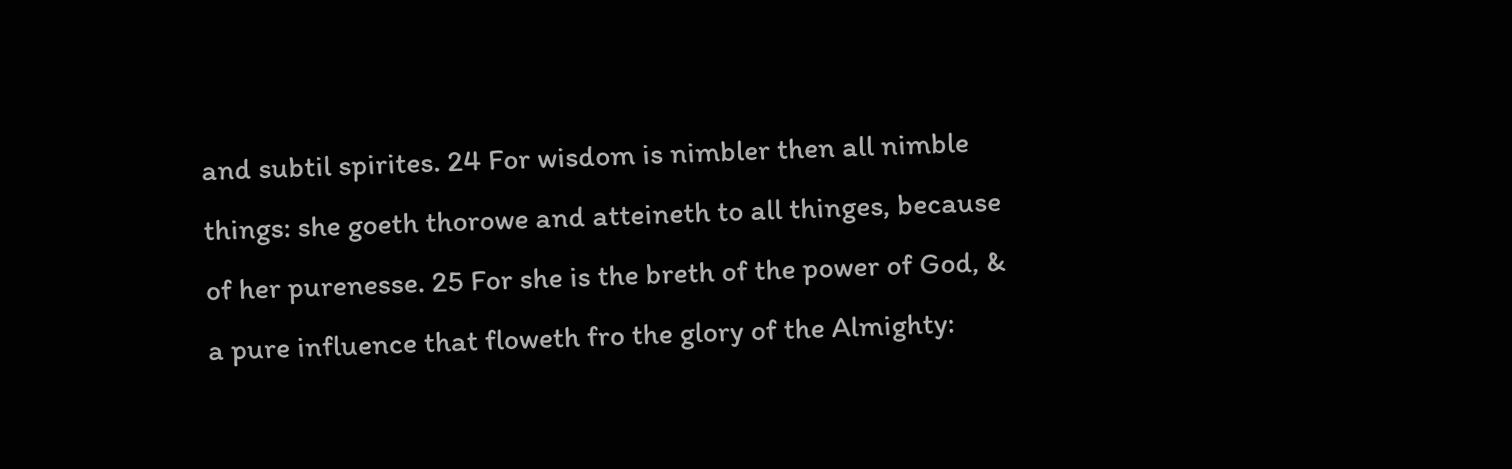and subtil spirites. 24 For wisdom is nimbler then all nimble things: she goeth thorowe and atteineth to all thinges, because of her purenesse. 25 For she is the breth of the power of God, & a pure influence that floweth fro the glory of the Almighty: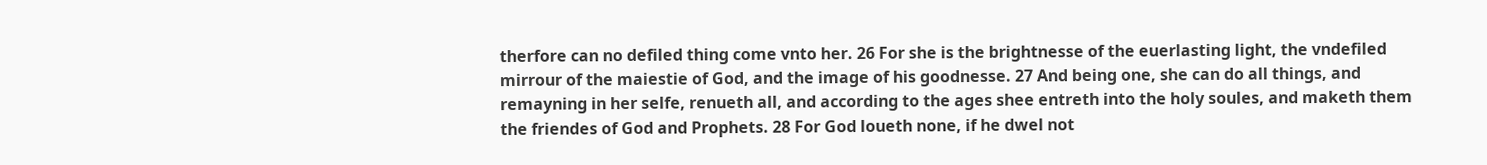therfore can no defiled thing come vnto her. 26 For she is the brightnesse of the euerlasting light, the vndefiled mirrour of the maiestie of God, and the image of his goodnesse. 27 And being one, she can do all things, and remayning in her selfe, renueth all, and according to the ages shee entreth into the holy soules, and maketh them the friendes of God and Prophets. 28 For God loueth none, if he dwel not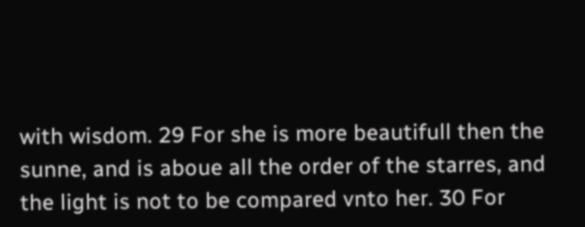with wisdom. 29 For she is more beautifull then the sunne, and is aboue all the order of the starres, and the light is not to be compared vnto her. 30 For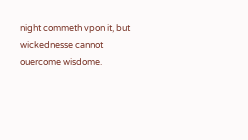night commeth vpon it, but wickednesse cannot ouercome wisdome.